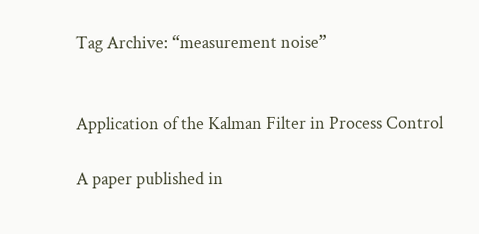Tag Archive: “measurement noise”


Application of the Kalman Filter in Process Control

A paper published in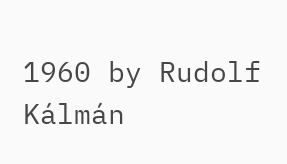1960 by Rudolf Kálmán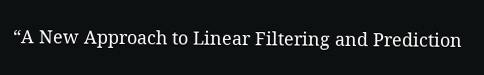“A New Approach to Linear Filtering and Prediction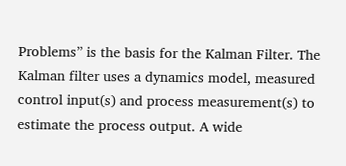Problems” is the basis for the Kalman Filter. The Kalman filter uses a dynamics model, measured control input(s) and process measurement(s) to estimate the process output. A wide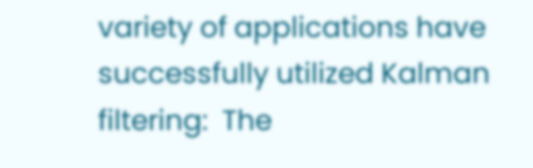variety of applications have successfully utilized Kalman filtering:  The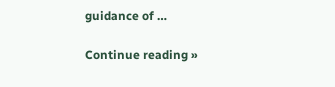guidance of …

Continue reading »